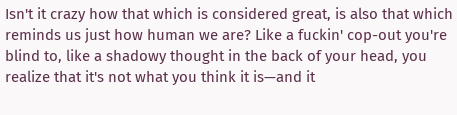Isn't it crazy how that which is considered great, is also that which reminds us just how human we are? Like a fuckin' cop-out you're blind to, like a shadowy thought in the back of your head, you realize that it's not what you think it is—and it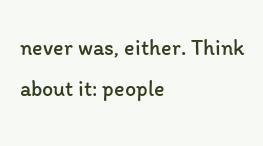never was, either. Think about it: people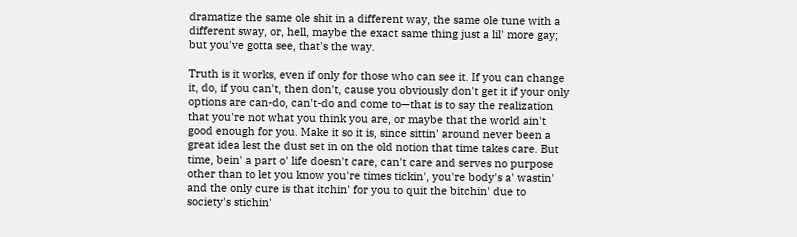dramatize the same ole shit in a different way, the same ole tune with a different sway, or, hell, maybe the exact same thing just a lil' more gay; but you've gotta see, that's the way.

Truth is it works, even if only for those who can see it. If you can change it, do, if you can't, then don't, cause you obviously don't get it if your only options are can-do, can't-do and come to—that is to say the realization that you're not what you think you are, or maybe that the world ain't good enough for you. Make it so it is, since sittin' around never been a great idea lest the dust set in on the old notion that time takes care. But time, bein' a part o' life doesn't care, can't care and serves no purpose other than to let you know you're times tickin', you're body's a' wastin' and the only cure is that itchin' for you to quit the bitchin' due to society's stichin'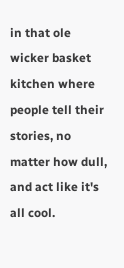in that ole wicker basket kitchen where people tell their stories, no matter how dull, and act like it's all cool.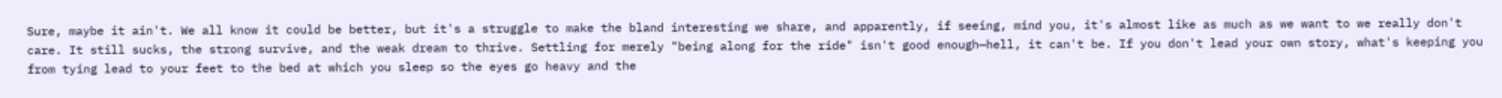Sure, maybe it ain't. We all know it could be better, but it's a struggle to make the bland interesting we share, and apparently, if seeing, mind you, it's almost like as much as we want to we really don't care. It still sucks, the strong survive, and the weak dream to thrive. Settling for merely "being along for the ride" isn't good enough—hell, it can't be. If you don't lead your own story, what's keeping you from tying lead to your feet to the bed at which you sleep so the eyes go heavy and the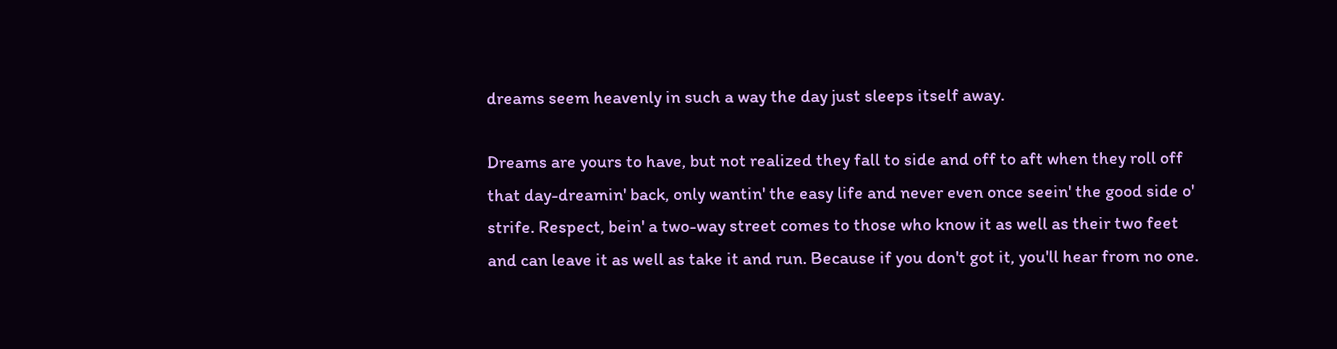dreams seem heavenly in such a way the day just sleeps itself away.

Dreams are yours to have, but not realized they fall to side and off to aft when they roll off that day-dreamin' back, only wantin' the easy life and never even once seein' the good side o' strife. Respect, bein' a two-way street comes to those who know it as well as their two feet and can leave it as well as take it and run. Because if you don't got it, you'll hear from no one.